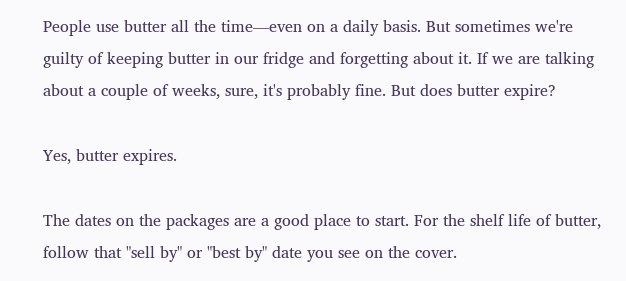People use butter all the time—even on a daily basis. But sometimes we're guilty of keeping butter in our fridge and forgetting about it. If we are talking about a couple of weeks, sure, it's probably fine. But does butter expire?

Yes, butter expires.

The dates on the packages are a good place to start. For the shelf life of butter, follow that "sell by" or "best by" date you see on the cover.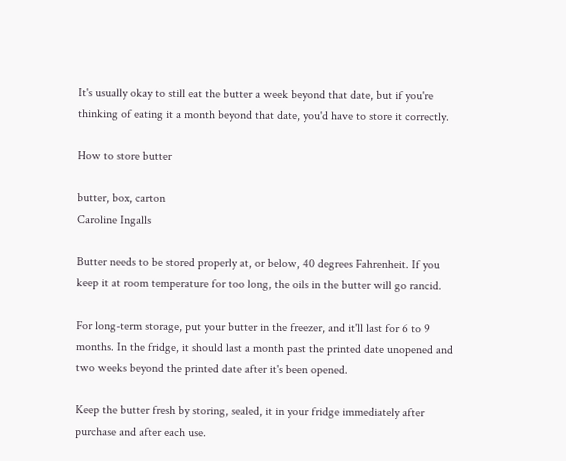It's usually okay to still eat the butter a week beyond that date, but if you're thinking of eating it a month beyond that date, you'd have to store it correctly.

How to store butter

butter, box, carton
Caroline Ingalls

Butter needs to be stored properly at, or below, 40 degrees Fahrenheit. If you keep it at room temperature for too long, the oils in the butter will go rancid.

For long-term storage, put your butter in the freezer, and it'll last for 6 to 9 months. In the fridge, it should last a month past the printed date unopened and two weeks beyond the printed date after it's been opened.

Keep the butter fresh by storing, sealed, it in your fridge immediately after purchase and after each use.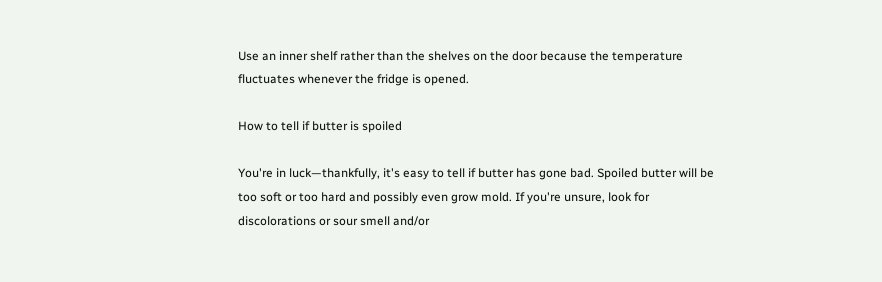Use an inner shelf rather than the shelves on the door because the temperature fluctuates whenever the fridge is opened.

How to tell if butter is spoiled

You're in luck—thankfully, it's easy to tell if butter has gone bad. Spoiled butter will be too soft or too hard and possibly even grow mold. If you're unsure, look for discolorations or sour smell and/or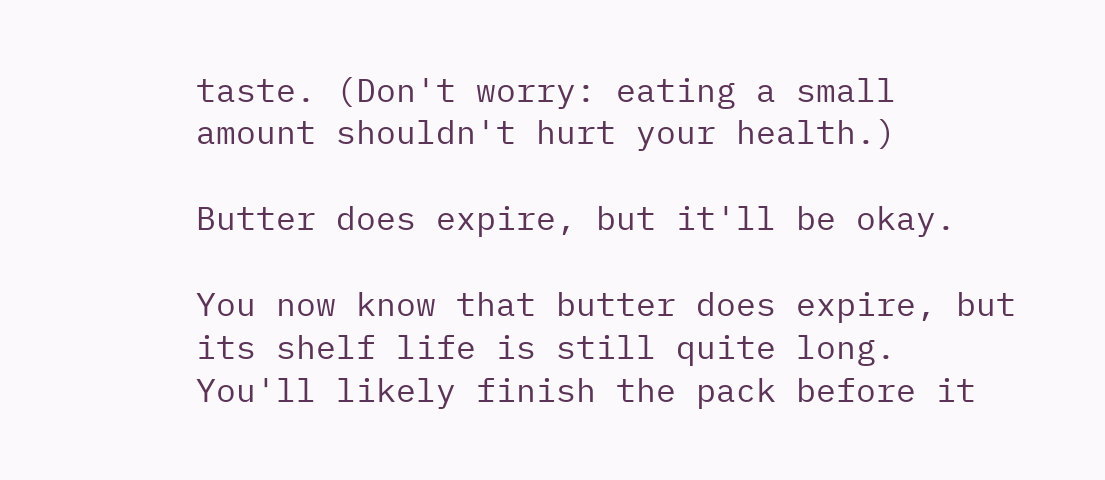taste. (Don't worry: eating a small amount shouldn't hurt your health.)

Butter does expire, but it'll be okay.

You now know that butter does expire, but its shelf life is still quite long. You'll likely finish the pack before it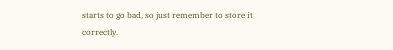starts to go bad, so just remember to store it correctly.